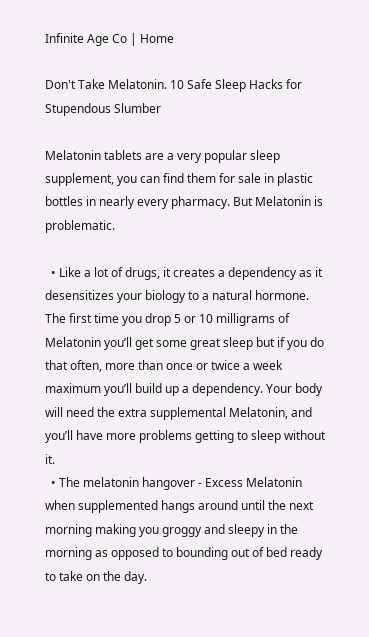Infinite Age Co | Home

Don't Take Melatonin. 10 Safe Sleep Hacks for Stupendous Slumber

Melatonin tablets are a very popular sleep supplement, you can find them for sale in plastic bottles in nearly every pharmacy. But Melatonin is problematic.

  • Like a lot of drugs, it creates a dependency as it desensitizes your biology to a natural hormone. The first time you drop 5 or 10 milligrams of Melatonin you’ll get some great sleep but if you do that often, more than once or twice a week maximum you’ll build up a dependency. Your body will need the extra supplemental Melatonin, and you’ll have more problems getting to sleep without it.
  • The melatonin hangover - Excess Melatonin when supplemented hangs around until the next morning making you groggy and sleepy in the morning as opposed to bounding out of bed ready to take on the day.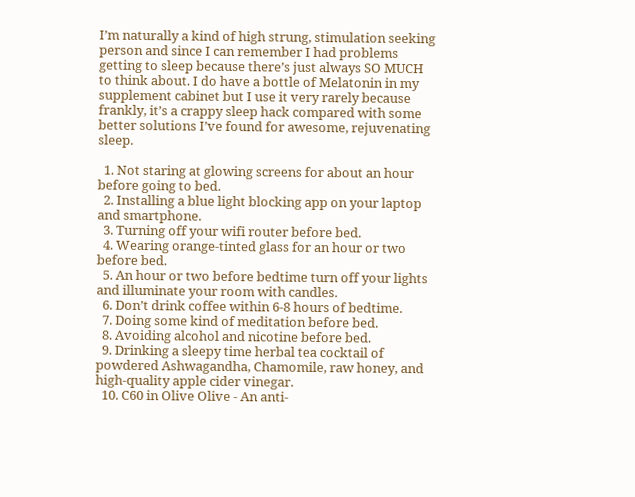I’m naturally a kind of high strung, stimulation seeking person and since I can remember I had problems getting to sleep because there’s just always SO MUCH to think about. I do have a bottle of Melatonin in my supplement cabinet but I use it very rarely because frankly, it’s a crappy sleep hack compared with some better solutions I’ve found for awesome, rejuvenating sleep.

  1. Not staring at glowing screens for about an hour before going to bed.
  2. Installing a blue light blocking app on your laptop and smartphone.
  3. Turning off your wifi router before bed.
  4. Wearing orange-tinted glass for an hour or two before bed.
  5. An hour or two before bedtime turn off your lights and illuminate your room with candles.
  6. Don’t drink coffee within 6-8 hours of bedtime.
  7. Doing some kind of meditation before bed.
  8. Avoiding alcohol and nicotine before bed.
  9. Drinking a sleepy time herbal tea cocktail of powdered Ashwagandha, Chamomile, raw honey, and high-quality apple cider vinegar.
  10. C60 in Olive Olive - An anti-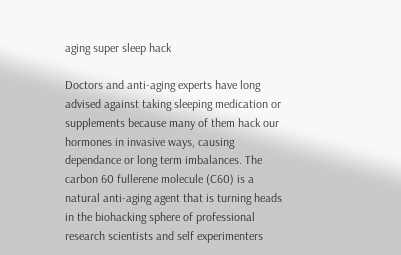aging super sleep hack

Doctors and anti-aging experts have long advised against taking sleeping medication or supplements because many of them hack our hormones in invasive ways, causing dependance or long term imbalances. The carbon 60 fullerene molecule (C60) is a natural anti-aging agent that is turning heads in the biohacking sphere of professional research scientists and self experimenters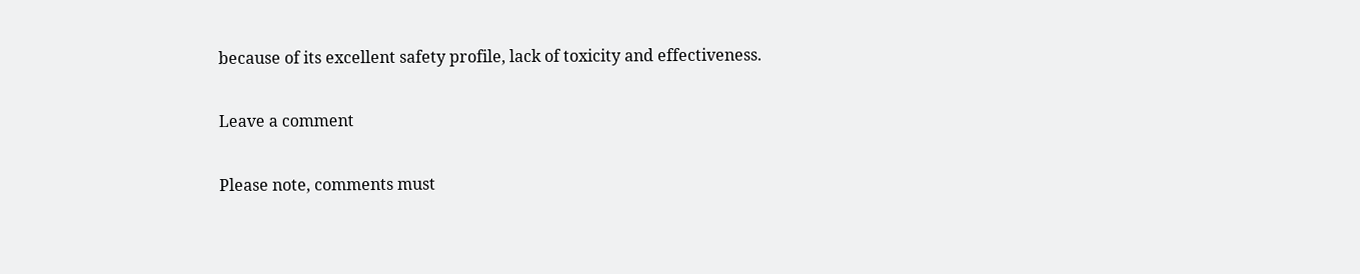because of its excellent safety profile, lack of toxicity and effectiveness.

Leave a comment

Please note, comments must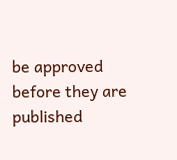be approved before they are published